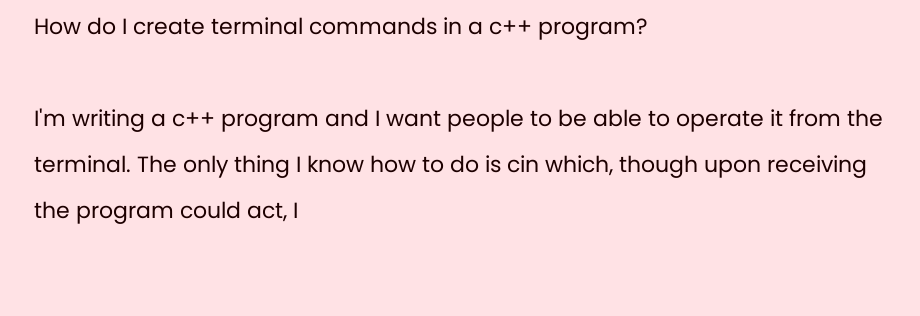How do I create terminal commands in a c++ program?

I'm writing a c++ program and I want people to be able to operate it from the terminal. The only thing I know how to do is cin which, though upon receiving the program could act, I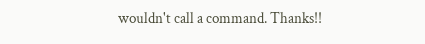wouldn't call a command. Thanks!!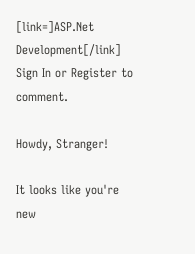[link=]ASP.Net Development[/link]
Sign In or Register to comment.

Howdy, Stranger!

It looks like you're new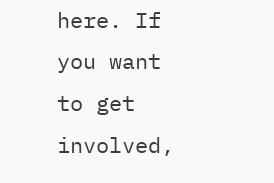here. If you want to get involved,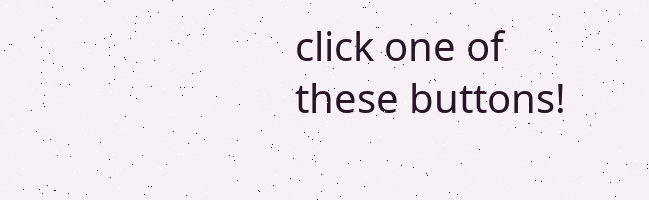click one of these buttons!